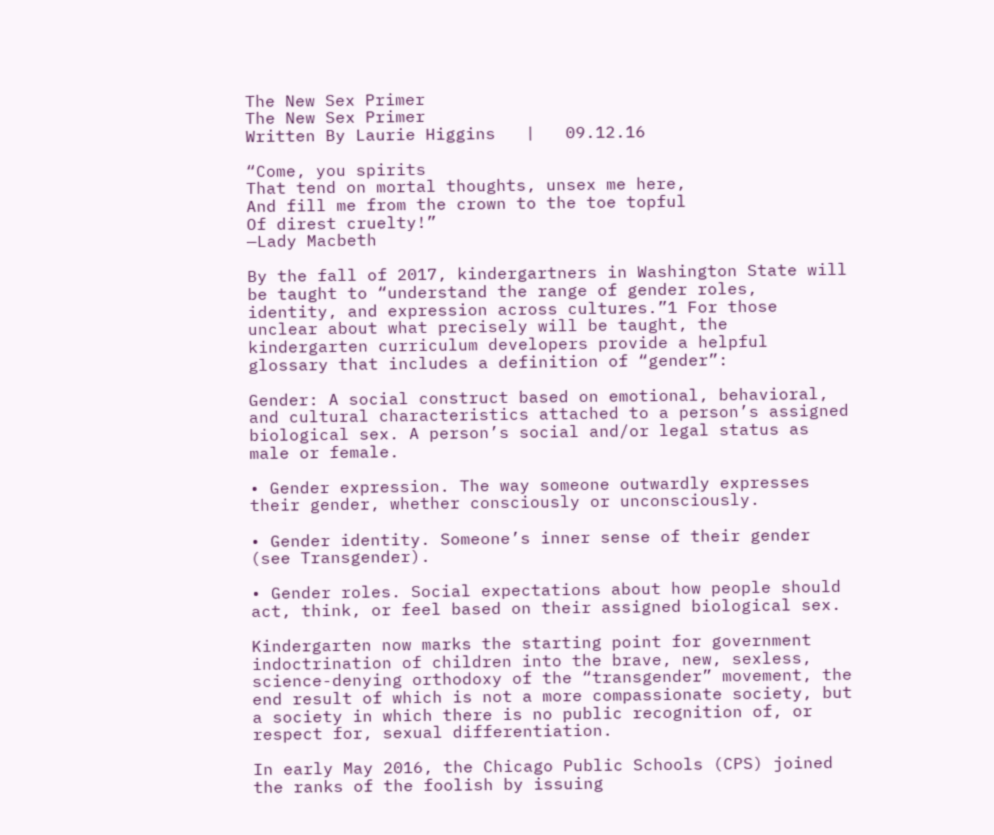The New Sex Primer
The New Sex Primer
Written By Laurie Higgins   |   09.12.16

“Come, you spirits
That tend on mortal thoughts, unsex me here,
And fill me from the crown to the toe topful
Of direst cruelty!”
—Lady Macbeth

By the fall of 2017, kindergartners in Washington State will be taught to “understand the range of gender roles, identity, and expression across cultures.”1 For those unclear about what precisely will be taught, the kindergarten curriculum developers provide a helpful glossary that includes a definition of “gender”:

Gender: A social construct based on emotional, behavioral, and cultural characteristics attached to a person’s assigned biological sex. A person’s social and/or legal status as male or female.

• Gender expression. The way someone outwardly expresses their gender, whether consciously or unconsciously.

• Gender identity. Someone’s inner sense of their gender (see Transgender).

• Gender roles. Social expectations about how people should act, think, or feel based on their assigned biological sex.

Kindergarten now marks the starting point for government indoctrination of children into the brave, new, sexless, science-denying orthodoxy of the “transgender” movement, the end result of which is not a more compassionate society, but a society in which there is no public recognition of, or respect for, sexual differentiation.

In early May 2016, the Chicago Public Schools (CPS) joined the ranks of the foolish by issuing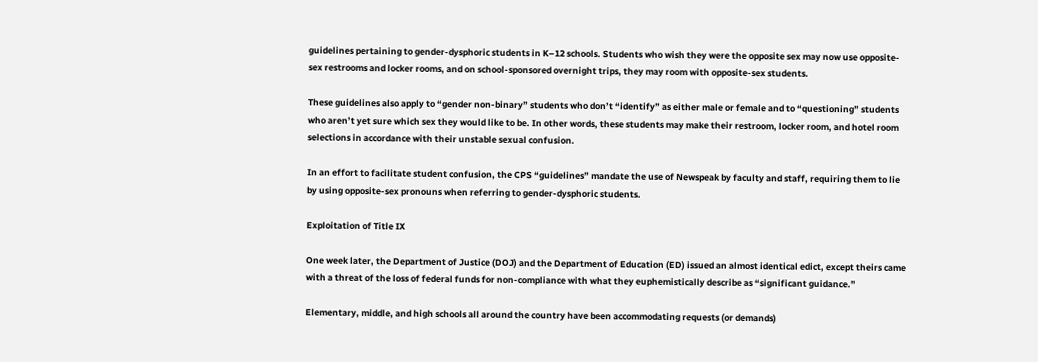guidelines pertaining to gender-dysphoric students in K–12 schools. Students who wish they were the opposite sex may now use opposite-sex restrooms and locker rooms, and on school-sponsored overnight trips, they may room with opposite-sex students.

These guidelines also apply to “gender non-binary” students who don’t “identify” as either male or female and to “questioning” students who aren’t yet sure which sex they would like to be. In other words, these students may make their restroom, locker room, and hotel room selections in accordance with their unstable sexual confusion.

In an effort to facilitate student confusion, the CPS “guidelines” mandate the use of Newspeak by faculty and staff, requiring them to lie by using opposite-sex pronouns when referring to gender-dysphoric students.

Exploitation of Title IX

One week later, the Department of Justice (DOJ) and the Department of Education (ED) issued an almost identical edict, except theirs came with a threat of the loss of federal funds for non-compliance with what they euphemistically describe as “significant guidance.”

Elementary, middle, and high schools all around the country have been accommodating requests (or demands)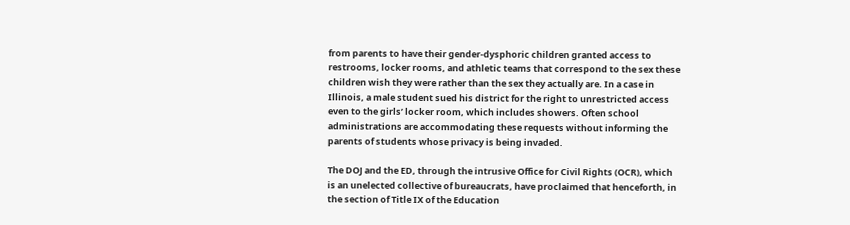from parents to have their gender-dysphoric children granted access to restrooms, locker rooms, and athletic teams that correspond to the sex these children wish they were rather than the sex they actually are. In a case in Illinois, a male student sued his district for the right to unrestricted access even to the girls’ locker room, which includes showers. Often school administrations are accommodating these requests without informing the parents of students whose privacy is being invaded.

The DOJ and the ED, through the intrusive Office for Civil Rights (OCR), which is an unelected collective of bureaucrats, have proclaimed that henceforth, in the section of Title IX of the Education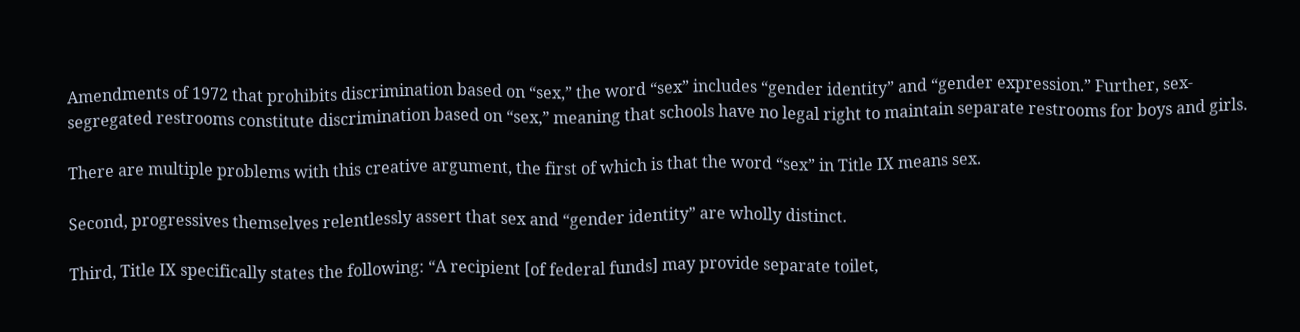Amendments of 1972 that prohibits discrimination based on “sex,” the word “sex” includes “gender identity” and “gender expression.” Further, sex-segregated restrooms constitute discrimination based on “sex,” meaning that schools have no legal right to maintain separate restrooms for boys and girls.

There are multiple problems with this creative argument, the first of which is that the word “sex” in Title IX means sex.

Second, progressives themselves relentlessly assert that sex and “gender identity” are wholly distinct.

Third, Title IX specifically states the following: “A recipient [of federal funds] may provide separate toilet,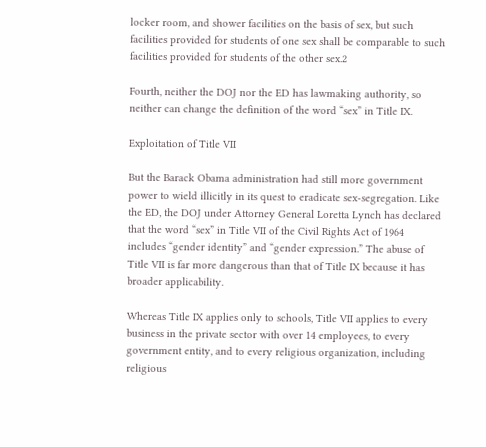locker room, and shower facilities on the basis of sex, but such facilities provided for students of one sex shall be comparable to such facilities provided for students of the other sex.2

Fourth, neither the DOJ nor the ED has lawmaking authority, so neither can change the definition of the word “sex” in Title IX.

Exploitation of Title VII

But the Barack Obama administration had still more government power to wield illicitly in its quest to eradicate sex-segregation. Like the ED, the DOJ under Attorney General Loretta Lynch has declared that the word “sex” in Title VII of the Civil Rights Act of 1964 includes “gender identity” and “gender expression.” The abuse of Title VII is far more dangerous than that of Title IX because it has broader applicability.

Whereas Title IX applies only to schools, Title VII applies to every business in the private sector with over 14 employees, to every government entity, and to every religious organization, including religious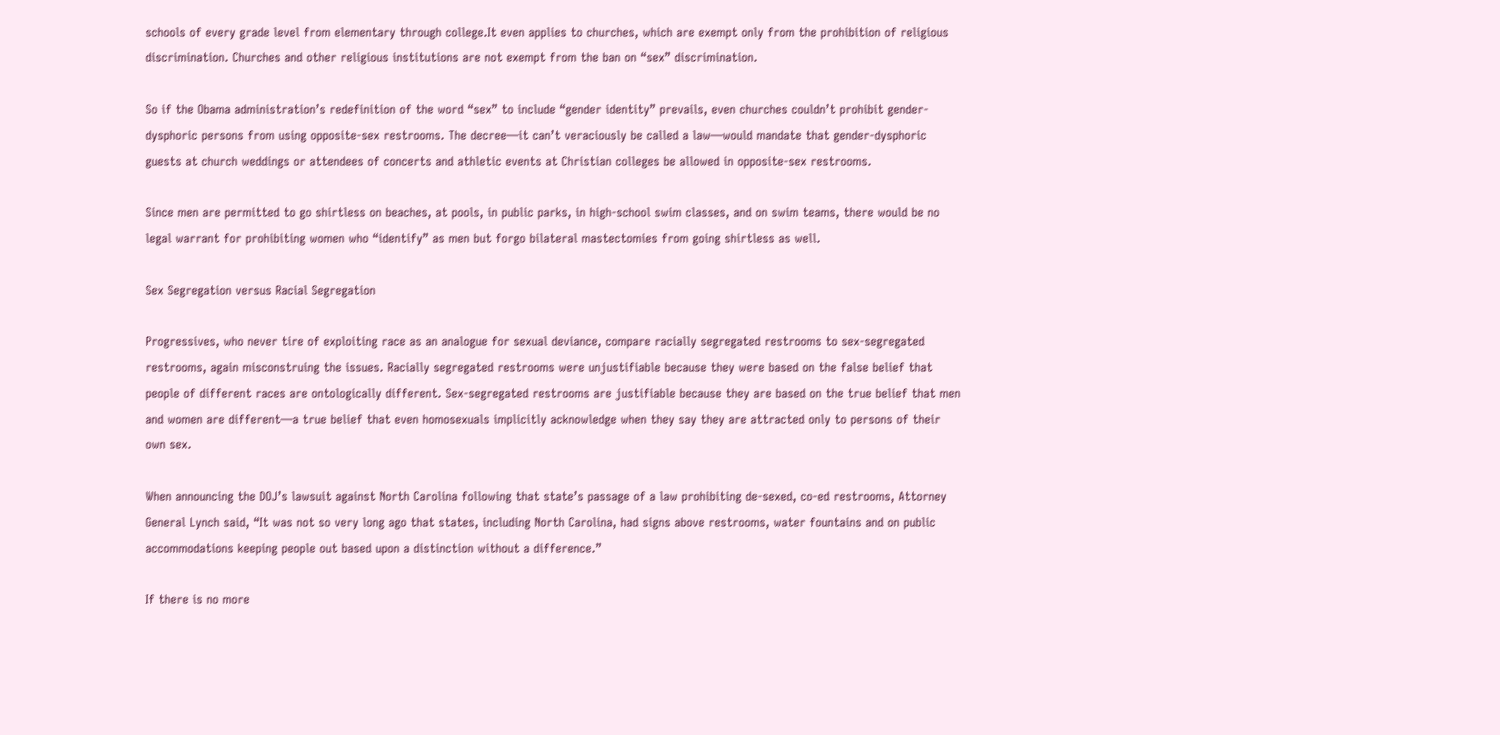schools of every grade level from elementary through college.It even applies to churches, which are exempt only from the prohibition of religious discrimination. Churches and other religious institutions are not exempt from the ban on “sex” discrimination.

So if the Obama administration’s redefinition of the word “sex” to include “gender identity” prevails, even churches couldn’t prohibit gender-dysphoric persons from using opposite-sex restrooms. The decree—it can’t veraciously be called a law—would mandate that gender-dysphoric guests at church weddings or attendees of concerts and athletic events at Christian colleges be allowed in opposite-sex restrooms.

Since men are permitted to go shirtless on beaches, at pools, in public parks, in high-school swim classes, and on swim teams, there would be no legal warrant for prohibiting women who “identify” as men but forgo bilateral mastectomies from going shirtless as well.

Sex Segregation versus Racial Segregation

Progressives, who never tire of exploiting race as an analogue for sexual deviance, compare racially segregated restrooms to sex-segregated restrooms, again misconstruing the issues. Racially segregated restrooms were unjustifiable because they were based on the false belief that people of different races are ontologically different. Sex-segregated restrooms are justifiable because they are based on the true belief that men and women are different—a true belief that even homosexuals implicitly acknowledge when they say they are attracted only to persons of their own sex.

When announcing the DOJ’s lawsuit against North Carolina following that state’s passage of a law prohibiting de-sexed, co-ed restrooms, Attorney General Lynch said, “It was not so very long ago that states, including North Carolina, had signs above restrooms, water fountains and on public accommodations keeping people out based upon a distinction without a difference.”

If there is no more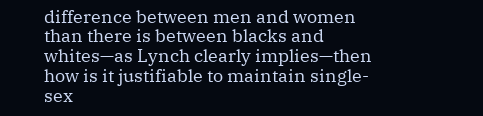difference between men and women than there is between blacks and whites—as Lynch clearly implies—then how is it justifiable to maintain single-sex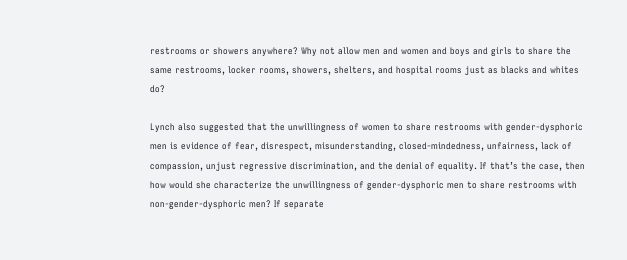restrooms or showers anywhere? Why not allow men and women and boys and girls to share the same restrooms, locker rooms, showers, shelters, and hospital rooms just as blacks and whites do?

Lynch also suggested that the unwillingness of women to share restrooms with gender-dysphoric men is evidence of fear, disrespect, misunderstanding, closed-mindedness, unfairness, lack of compassion, unjust regressive discrimination, and the denial of equality. If that’s the case, then how would she characterize the unwillingness of gender-dysphoric men to share restrooms with non-gender-dysphoric men? If separate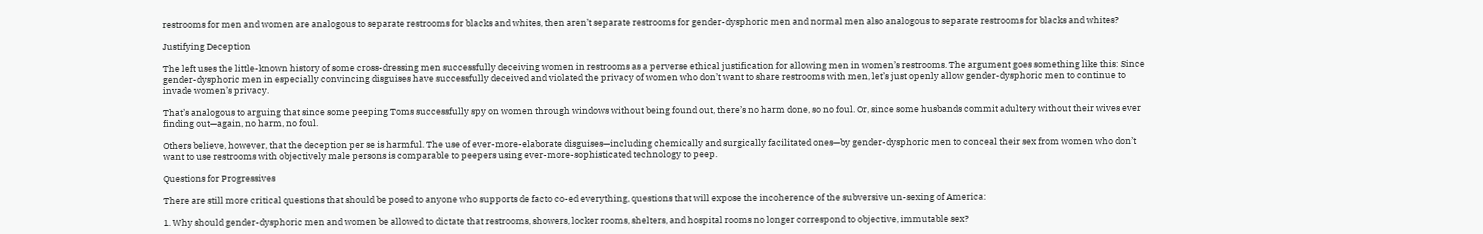restrooms for men and women are analogous to separate restrooms for blacks and whites, then aren’t separate restrooms for gender-dysphoric men and normal men also analogous to separate restrooms for blacks and whites?

Justifying Deception

The left uses the little-known history of some cross-dressing men successfully deceiving women in restrooms as a perverse ethical justification for allowing men in women’s restrooms. The argument goes something like this: Since gender-dysphoric men in especially convincing disguises have successfully deceived and violated the privacy of women who don’t want to share restrooms with men, let’s just openly allow gender-dysphoric men to continue to invade women’s privacy.

That’s analogous to arguing that since some peeping Toms successfully spy on women through windows without being found out, there’s no harm done, so no foul. Or, since some husbands commit adultery without their wives ever finding out—again, no harm, no foul.

Others believe, however, that the deception per se is harmful. The use of ever-more-elaborate disguises—including chemically and surgically facilitated ones—by gender-dysphoric men to conceal their sex from women who don’t want to use restrooms with objectively male persons is comparable to peepers using ever-more-sophisticated technology to peep.

Questions for Progressives

There are still more critical questions that should be posed to anyone who supports de facto co-ed everything, questions that will expose the incoherence of the subversive un-sexing of America:

1. Why should gender-dysphoric men and women be allowed to dictate that restrooms, showers, locker rooms, shelters, and hospital rooms no longer correspond to objective, immutable sex?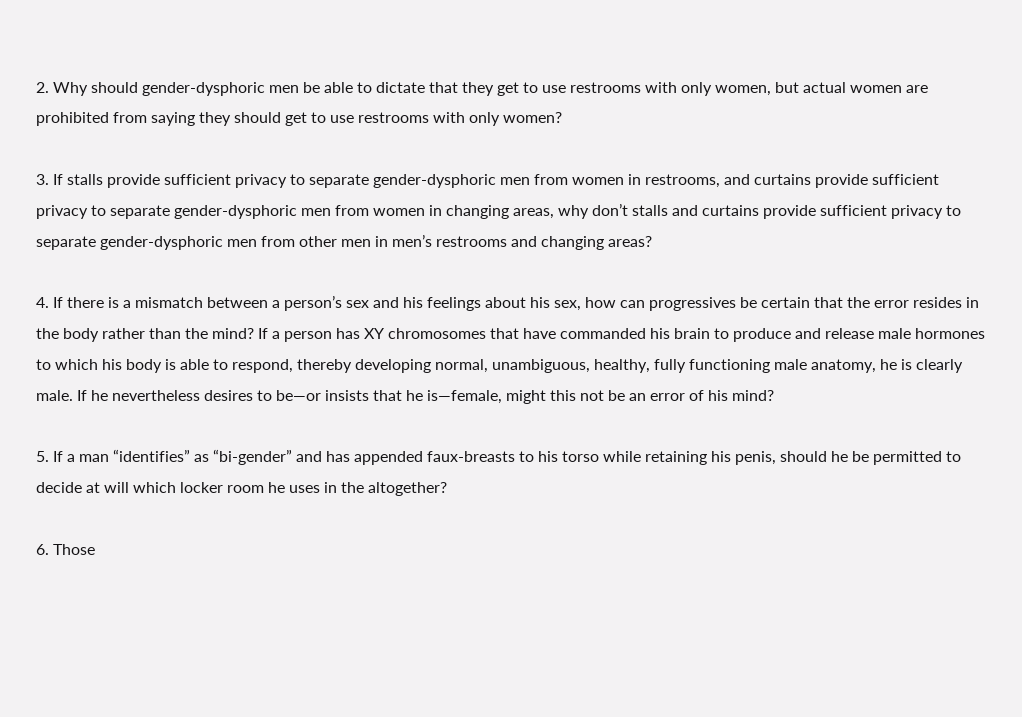2. Why should gender-dysphoric men be able to dictate that they get to use restrooms with only women, but actual women are prohibited from saying they should get to use restrooms with only women?

3. If stalls provide sufficient privacy to separate gender-dysphoric men from women in restrooms, and curtains provide sufficient privacy to separate gender-dysphoric men from women in changing areas, why don’t stalls and curtains provide sufficient privacy to separate gender-dysphoric men from other men in men’s restrooms and changing areas?

4. If there is a mismatch between a person’s sex and his feelings about his sex, how can progressives be certain that the error resides in the body rather than the mind? If a person has XY chromosomes that have commanded his brain to produce and release male hormones to which his body is able to respond, thereby developing normal, unambiguous, healthy, fully functioning male anatomy, he is clearly male. If he nevertheless desires to be—or insists that he is—female, might this not be an error of his mind?

5. If a man “identifies” as “bi-gender” and has appended faux-breasts to his torso while retaining his penis, should he be permitted to decide at will which locker room he uses in the altogether?

6. Those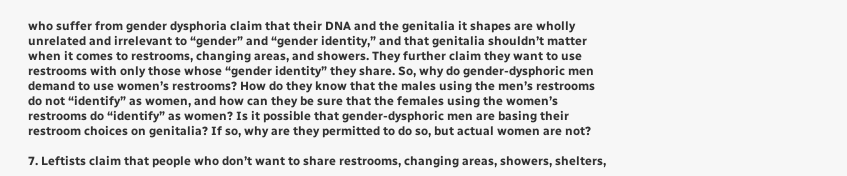who suffer from gender dysphoria claim that their DNA and the genitalia it shapes are wholly unrelated and irrelevant to “gender” and “gender identity,” and that genitalia shouldn’t matter when it comes to restrooms, changing areas, and showers. They further claim they want to use restrooms with only those whose “gender identity” they share. So, why do gender-dysphoric men demand to use women’s restrooms? How do they know that the males using the men’s restrooms do not “identify” as women, and how can they be sure that the females using the women’s restrooms do “identify” as women? Is it possible that gender-dysphoric men are basing their restroom choices on genitalia? If so, why are they permitted to do so, but actual women are not?

7. Leftists claim that people who don’t want to share restrooms, changing areas, showers, shelters,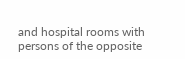and hospital rooms with persons of the opposite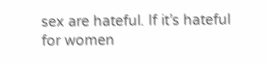sex are hateful. If it’s hateful for women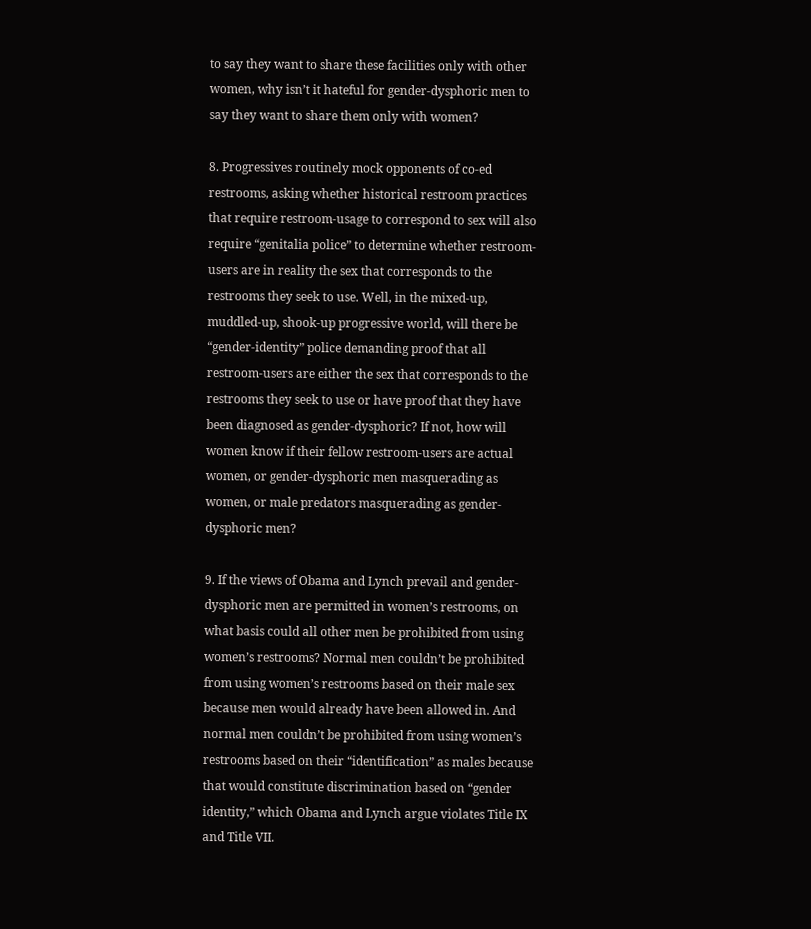to say they want to share these facilities only with other women, why isn’t it hateful for gender-dysphoric men to say they want to share them only with women?

8. Progressives routinely mock opponents of co-ed restrooms, asking whether historical restroom practices that require restroom-usage to correspond to sex will also require “genitalia police” to determine whether restroom-users are in reality the sex that corresponds to the restrooms they seek to use. Well, in the mixed-up, muddled-up, shook-up progressive world, will there be “gender-identity” police demanding proof that all restroom-users are either the sex that corresponds to the restrooms they seek to use or have proof that they have been diagnosed as gender-dysphoric? If not, how will women know if their fellow restroom-users are actual women, or gender-dysphoric men masquerading as women, or male predators masquerading as gender-dysphoric men?

9. If the views of Obama and Lynch prevail and gender-dysphoric men are permitted in women’s restrooms, on what basis could all other men be prohibited from using women’s restrooms? Normal men couldn’t be prohibited from using women’s restrooms based on their male sex because men would already have been allowed in. And normal men couldn’t be prohibited from using women’s restrooms based on their “identification” as males because that would constitute discrimination based on “gender identity,” which Obama and Lynch argue violates Title IX and Title VII.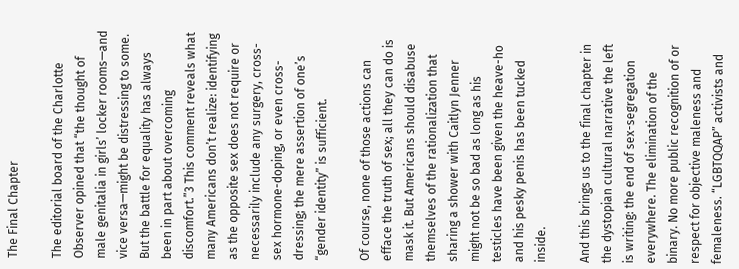The Final Chapter

The editorial board of the Charlotte Observer opined that “the thought of male genitalia in girls’ locker rooms—and vice versa—might be distressing to some. But the battle for equality has always been in part about overcoming discomfort.”3 This comment reveals what many Americans don’t realize: identifying as the opposite sex does not require or necessarily include any surgery, cross-sex hormone-doping, or even cross-dressing; the mere assertion of one’s “gender identity” is sufficient.

Of course, none of those actions can efface the truth of sex; all they can do is mask it. But Americans should disabuse themselves of the rationalization that sharing a shower with Caitlyn Jenner might not be so bad as long as his testicles have been given the heave-ho and his pesky penis has been tucked inside.

And this brings us to the final chapter in the dystopian cultural narrative the left is writing: the end of sex-segregation everywhere. The elimination of the binary. No more public recognition of or respect for objective maleness and femaleness. “LGBTQQAP” activists and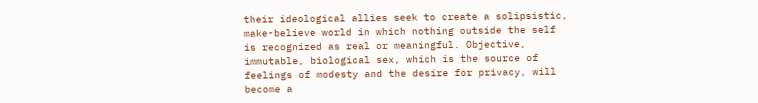their ideological allies seek to create a solipsistic, make-believe world in which nothing outside the self is recognized as real or meaningful. Objective, immutable, biological sex, which is the source of feelings of modesty and the desire for privacy, will become a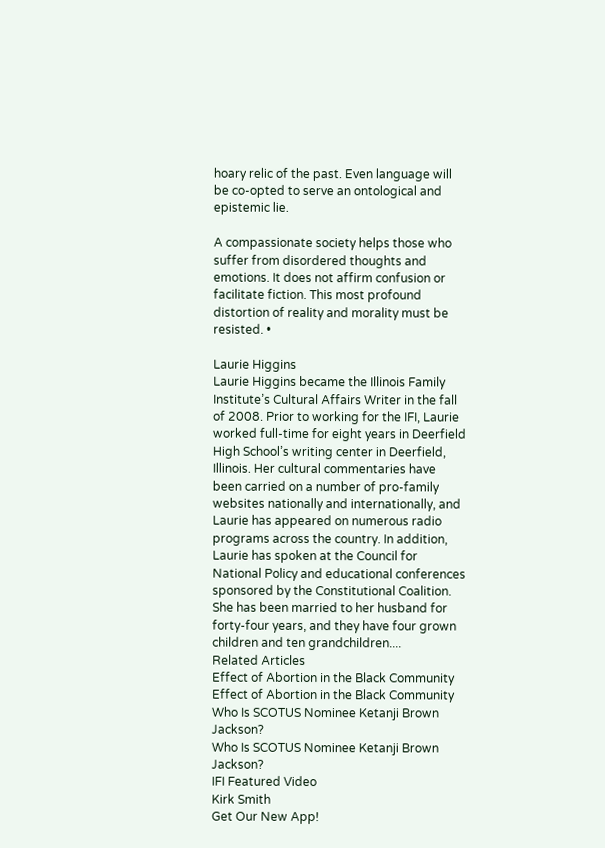hoary relic of the past. Even language will be co-opted to serve an ontological and epistemic lie.

A compassionate society helps those who suffer from disordered thoughts and emotions. It does not affirm confusion or facilitate fiction. This most profound distortion of reality and morality must be resisted. •

Laurie Higgins
Laurie Higgins became the Illinois Family Institute’s Cultural Affairs Writer in the fall of 2008. Prior to working for the IFI, Laurie worked full-time for eight years in Deerfield High School’s writing center in Deerfield, Illinois. Her cultural commentaries have been carried on a number of pro-family websites nationally and internationally, and Laurie has appeared on numerous radio programs across the country. In addition, Laurie has spoken at the Council for National Policy and educational conferences sponsored by the Constitutional Coalition. She has been married to her husband for forty-four years, and they have four grown children and ten grandchildren....
Related Articles
Effect of Abortion in the Black Community
Effect of Abortion in the Black Community
Who Is SCOTUS Nominee Ketanji Brown Jackson?
Who Is SCOTUS Nominee Ketanji Brown Jackson?
IFI Featured Video
Kirk Smith
Get Our New App!